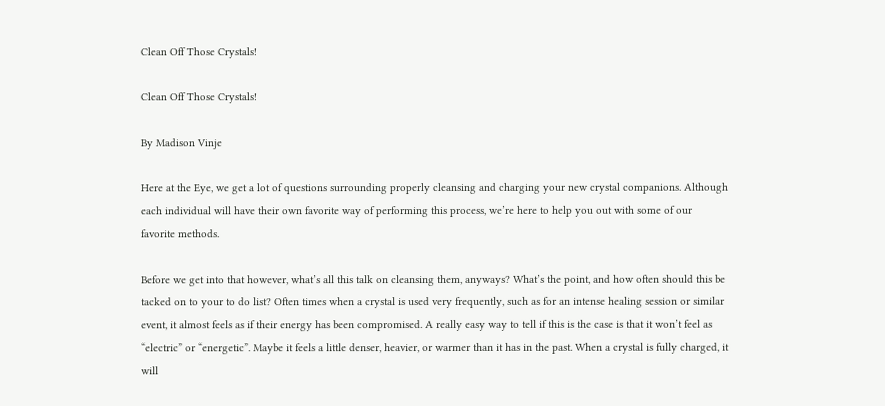Clean Off Those Crystals!

Clean Off Those Crystals!

By Madison Vinje

Here at the Eye, we get a lot of questions surrounding properly cleansing and charging your new crystal companions. Although each individual will have their own favorite way of performing this process, we’re here to help you out with some of our favorite methods.

Before we get into that however, what’s all this talk on cleansing them, anyways? What’s the point, and how often should this be tacked on to your to do list? Often times when a crystal is used very frequently, such as for an intense healing session or similar event, it almost feels as if their energy has been compromised. A really easy way to tell if this is the case is that it won’t feel as “electric” or “energetic”. Maybe it feels a little denser, heavier, or warmer than it has in the past. When a crystal is fully charged, it will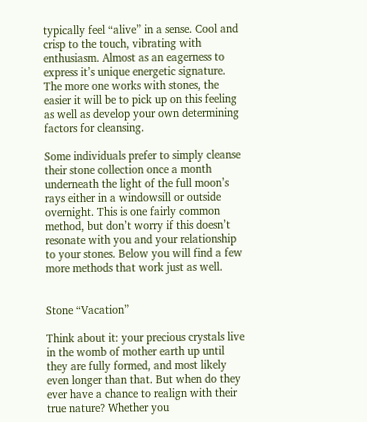typically feel “alive” in a sense. Cool and crisp to the touch, vibrating with enthusiasm. Almost as an eagerness to express it’s unique energetic signature. The more one works with stones, the easier it will be to pick up on this feeling as well as develop your own determining factors for cleansing.

Some individuals prefer to simply cleanse their stone collection once a month underneath the light of the full moon’s rays either in a windowsill or outside overnight. This is one fairly common method, but don’t worry if this doesn’t resonate with you and your relationship to your stones. Below you will find a few more methods that work just as well.


Stone “Vacation”

Think about it: your precious crystals live in the womb of mother earth up until they are fully formed, and most likely even longer than that. But when do they ever have a chance to realign with their true nature? Whether you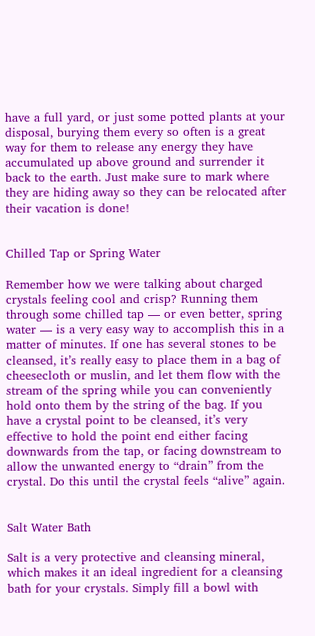have a full yard, or just some potted plants at your disposal, burying them every so often is a great way for them to release any energy they have accumulated up above ground and surrender it back to the earth. Just make sure to mark where they are hiding away so they can be relocated after their vacation is done!


Chilled Tap or Spring Water

Remember how we were talking about charged crystals feeling cool and crisp? Running them through some chilled tap — or even better, spring water — is a very easy way to accomplish this in a matter of minutes. If one has several stones to be cleansed, it’s really easy to place them in a bag of cheesecloth or muslin, and let them flow with the stream of the spring while you can conveniently hold onto them by the string of the bag. If you have a crystal point to be cleansed, it’s very effective to hold the point end either facing downwards from the tap, or facing downstream to allow the unwanted energy to “drain” from the crystal. Do this until the crystal feels “alive” again.


Salt Water Bath

Salt is a very protective and cleansing mineral, which makes it an ideal ingredient for a cleansing bath for your crystals. Simply fill a bowl with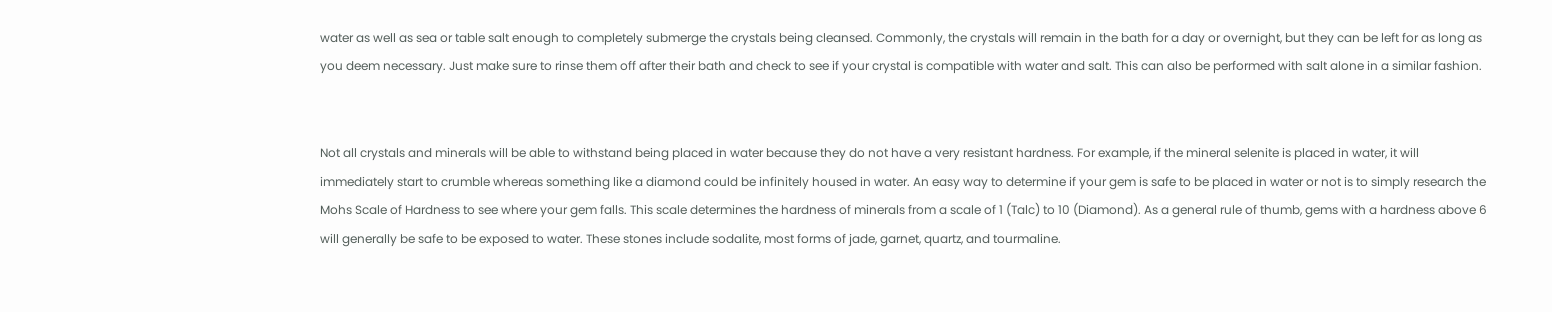water as well as sea or table salt enough to completely submerge the crystals being cleansed. Commonly, the crystals will remain in the bath for a day or overnight, but they can be left for as long as you deem necessary. Just make sure to rinse them off after their bath and check to see if your crystal is compatible with water and salt. This can also be performed with salt alone in a similar fashion.


Not all crystals and minerals will be able to withstand being placed in water because they do not have a very resistant hardness. For example, if the mineral selenite is placed in water, it will immediately start to crumble whereas something like a diamond could be infinitely housed in water. An easy way to determine if your gem is safe to be placed in water or not is to simply research the Mohs Scale of Hardness to see where your gem falls. This scale determines the hardness of minerals from a scale of 1 (Talc) to 10 (Diamond). As a general rule of thumb, gems with a hardness above 6 will generally be safe to be exposed to water. These stones include sodalite, most forms of jade, garnet, quartz, and tourmaline.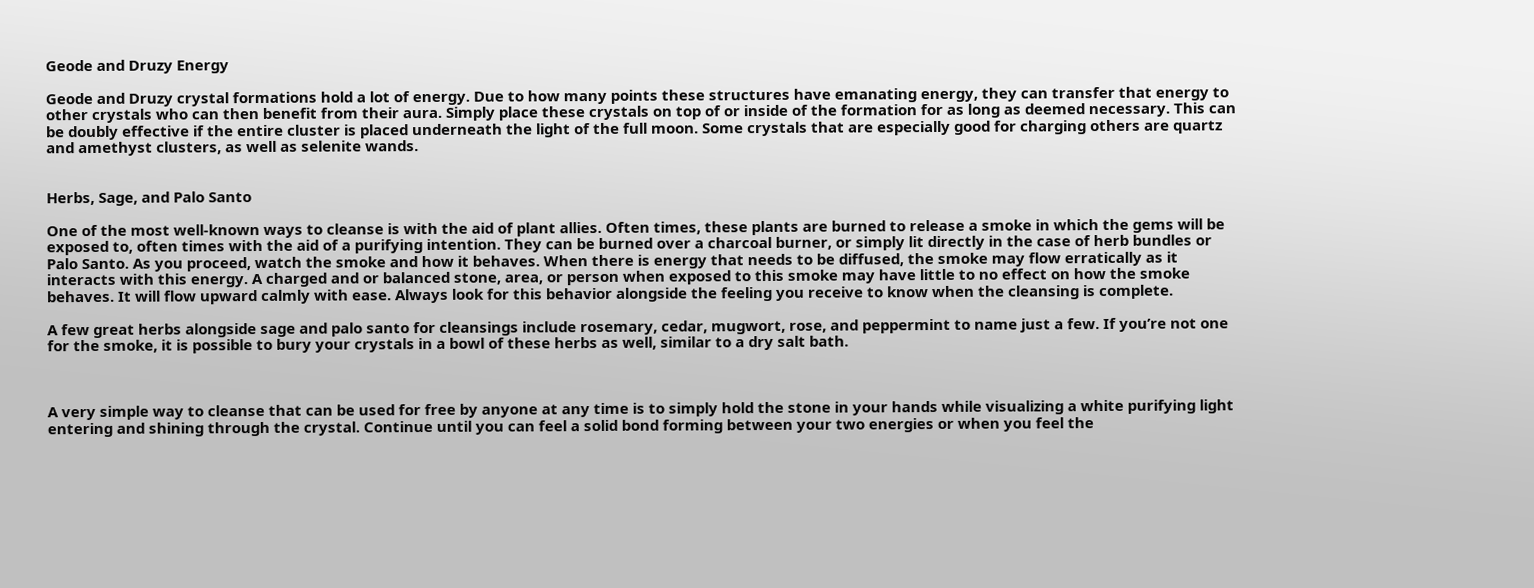Geode and Druzy Energy

Geode and Druzy crystal formations hold a lot of energy. Due to how many points these structures have emanating energy, they can transfer that energy to other crystals who can then benefit from their aura. Simply place these crystals on top of or inside of the formation for as long as deemed necessary. This can be doubly effective if the entire cluster is placed underneath the light of the full moon. Some crystals that are especially good for charging others are quartz and amethyst clusters, as well as selenite wands.


Herbs, Sage, and Palo Santo

One of the most well-known ways to cleanse is with the aid of plant allies. Often times, these plants are burned to release a smoke in which the gems will be exposed to, often times with the aid of a purifying intention. They can be burned over a charcoal burner, or simply lit directly in the case of herb bundles or Palo Santo. As you proceed, watch the smoke and how it behaves. When there is energy that needs to be diffused, the smoke may flow erratically as it interacts with this energy. A charged and or balanced stone, area, or person when exposed to this smoke may have little to no effect on how the smoke behaves. It will flow upward calmly with ease. Always look for this behavior alongside the feeling you receive to know when the cleansing is complete.

A few great herbs alongside sage and palo santo for cleansings include rosemary, cedar, mugwort, rose, and peppermint to name just a few. If you’re not one for the smoke, it is possible to bury your crystals in a bowl of these herbs as well, similar to a dry salt bath.



A very simple way to cleanse that can be used for free by anyone at any time is to simply hold the stone in your hands while visualizing a white purifying light entering and shining through the crystal. Continue until you can feel a solid bond forming between your two energies or when you feel the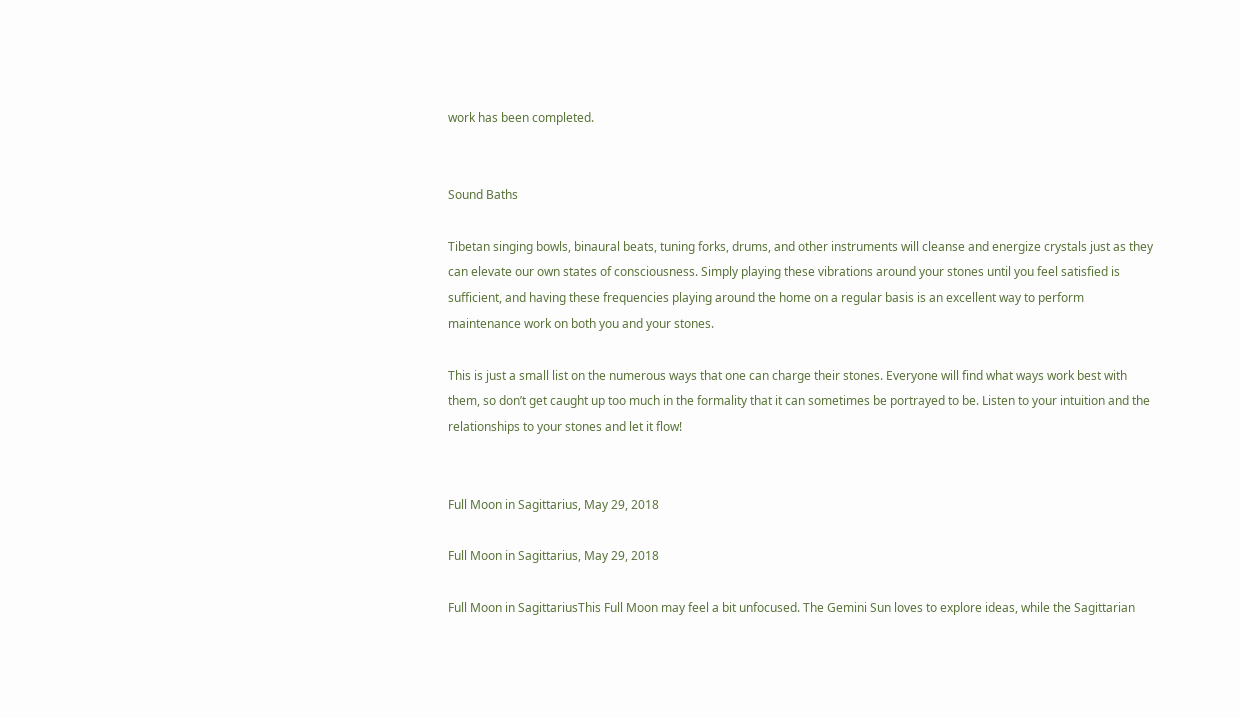work has been completed.


Sound Baths

Tibetan singing bowls, binaural beats, tuning forks, drums, and other instruments will cleanse and energize crystals just as they can elevate our own states of consciousness. Simply playing these vibrations around your stones until you feel satisfied is sufficient, and having these frequencies playing around the home on a regular basis is an excellent way to perform maintenance work on both you and your stones.

This is just a small list on the numerous ways that one can charge their stones. Everyone will find what ways work best with them, so don’t get caught up too much in the formality that it can sometimes be portrayed to be. Listen to your intuition and the relationships to your stones and let it flow!


Full Moon in Sagittarius, May 29, 2018

Full Moon in Sagittarius, May 29, 2018

Full Moon in SagittariusThis Full Moon may feel a bit unfocused. The Gemini Sun loves to explore ideas, while the Sagittarian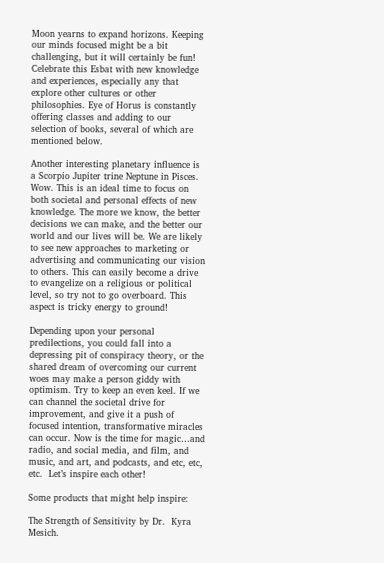Moon yearns to expand horizons. Keeping our minds focused might be a bit challenging, but it will certainly be fun! Celebrate this Esbat with new knowledge and experiences, especially any that explore other cultures or other philosophies. Eye of Horus is constantly offering classes and adding to our selection of books, several of which are mentioned below.

Another interesting planetary influence is a Scorpio Jupiter trine Neptune in Pisces. Wow. This is an ideal time to focus on both societal and personal effects of new knowledge. The more we know, the better decisions we can make, and the better our world and our lives will be. We are likely to see new approaches to marketing or advertising and communicating our vision to others. This can easily become a drive to evangelize on a religious or political level, so try not to go overboard. This aspect is tricky energy to ground!

Depending upon your personal predilections, you could fall into a depressing pit of conspiracy theory, or the shared dream of overcoming our current woes may make a person giddy with optimism. Try to keep an even keel. If we can channel the societal drive for improvement, and give it a push of focused intention, transformative miracles can occur. Now is the time for magic…and radio, and social media, and film, and music, and art, and podcasts, and etc, etc, etc.  Let’s inspire each other!

Some products that might help inspire:

The Strength of Sensitivity by Dr.  Kyra Mesich.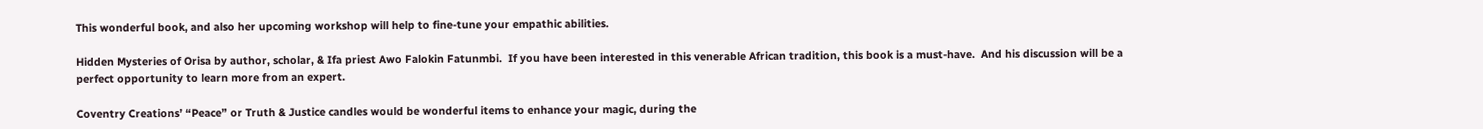This wonderful book, and also her upcoming workshop will help to fine-tune your empathic abilities.

Hidden Mysteries of Orisa by author, scholar, & Ifa priest Awo Falokin Fatunmbi.  If you have been interested in this venerable African tradition, this book is a must-have.  And his discussion will be a perfect opportunity to learn more from an expert.

Coventry Creations’ “Peace” or Truth & Justice candles would be wonderful items to enhance your magic, during the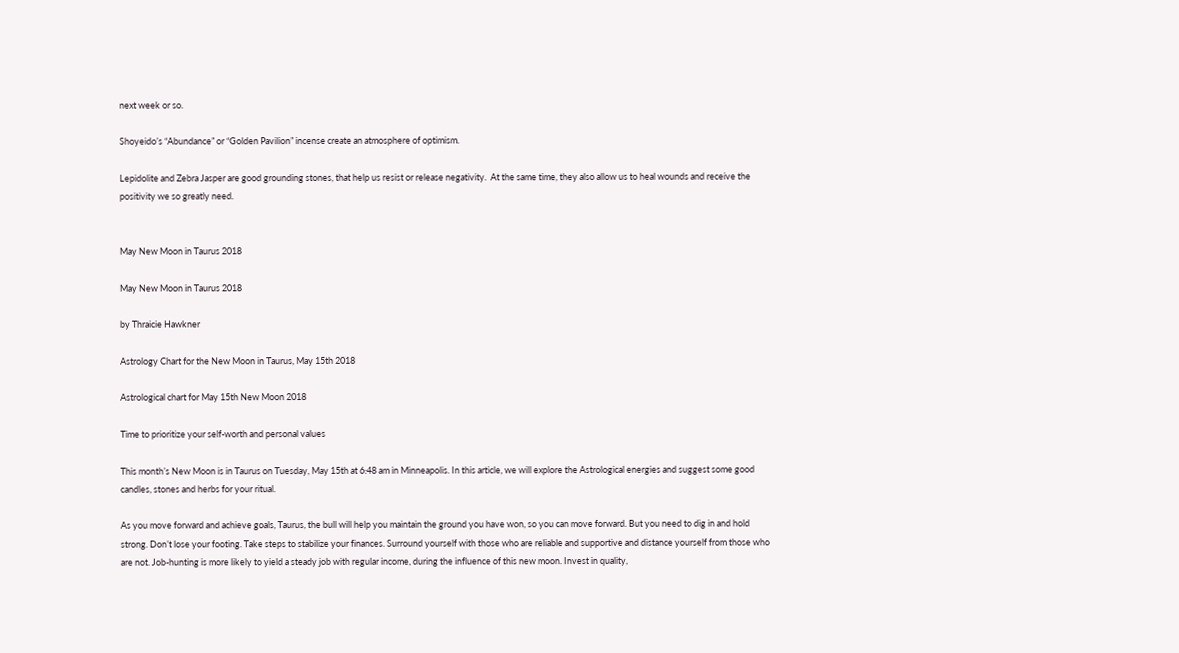next week or so.

Shoyeido’s “Abundance” or “Golden Pavilion” incense create an atmosphere of optimism.

Lepidolite and Zebra Jasper are good grounding stones, that help us resist or release negativity.  At the same time, they also allow us to heal wounds and receive the positivity we so greatly need.


May New Moon in Taurus 2018

May New Moon in Taurus 2018

by Thraicie Hawkner

Astrology Chart for the New Moon in Taurus, May 15th 2018

Astrological chart for May 15th New Moon 2018

Time to prioritize your self-worth and personal values

This month’s New Moon is in Taurus on Tuesday, May 15th at 6:48 am in Minneapolis. In this article, we will explore the Astrological energies and suggest some good candles, stones and herbs for your ritual.

As you move forward and achieve goals, Taurus, the bull will help you maintain the ground you have won, so you can move forward. But you need to dig in and hold strong. Don’t lose your footing. Take steps to stabilize your finances. Surround yourself with those who are reliable and supportive and distance yourself from those who are not. Job-hunting is more likely to yield a steady job with regular income, during the influence of this new moon. Invest in quality,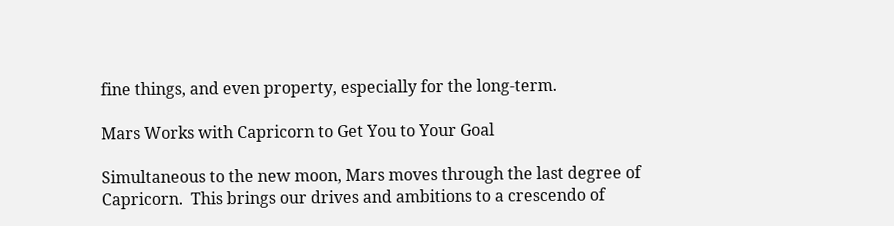fine things, and even property, especially for the long-term.

Mars Works with Capricorn to Get You to Your Goal

Simultaneous to the new moon, Mars moves through the last degree of Capricorn.  This brings our drives and ambitions to a crescendo of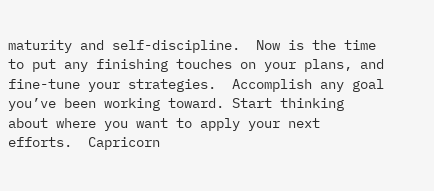maturity and self-discipline.  Now is the time to put any finishing touches on your plans, and fine-tune your strategies.  Accomplish any goal you’ve been working toward. Start thinking about where you want to apply your next efforts.  Capricorn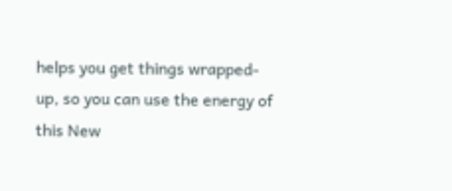helps you get things wrapped-up, so you can use the energy of this New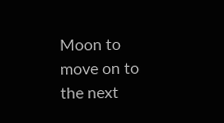Moon to move on to the next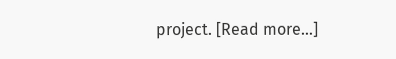project. [Read more…]